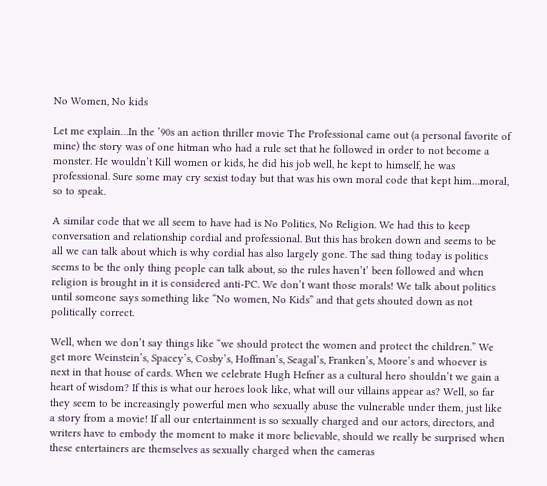No Women, No kids

Let me explain…In the ’90s an action thriller movie The Professional came out (a personal favorite of mine) the story was of one hitman who had a rule set that he followed in order to not become a monster. He wouldn’t Kill women or kids, he did his job well, he kept to himself, he was professional. Sure some may cry sexist today but that was his own moral code that kept him…moral, so to speak.

A similar code that we all seem to have had is No Politics, No Religion. We had this to keep conversation and relationship cordial and professional. But this has broken down and seems to be all we can talk about which is why cordial has also largely gone. The sad thing today is politics seems to be the only thing people can talk about, so the rules haven’t’ been followed and when religion is brought in it is considered anti-PC. We don’t want those morals! We talk about politics until someone says something like “No women, No Kids” and that gets shouted down as not politically correct.

Well, when we don’t say things like “we should protect the women and protect the children.” We get more Weinstein’s, Spacey’s, Cosby’s, Hoffman’s, Seagal’s, Franken’s, Moore’s and whoever is next in that house of cards. When we celebrate Hugh Hefner as a cultural hero shouldn’t we gain a heart of wisdom? If this is what our heroes look like, what will our villains appear as? Well, so far they seem to be increasingly powerful men who sexually abuse the vulnerable under them, just like a story from a movie! If all our entertainment is so sexually charged and our actors, directors, and writers have to embody the moment to make it more believable, should we really be surprised when these entertainers are themselves as sexually charged when the cameras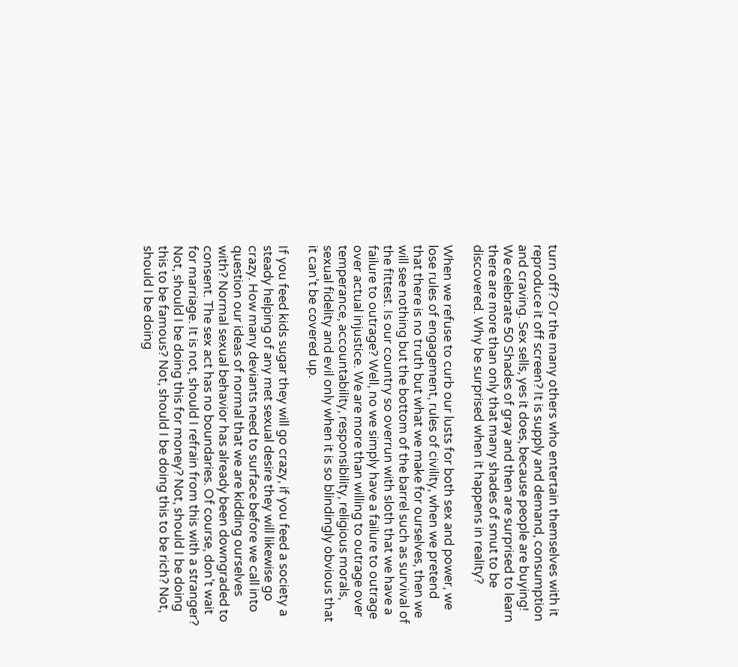turn off? Or the many others who entertain themselves with it reproduce it off screen? It is supply and demand, consumption and craving. Sex sells, yes it does, because people are buying! We celebrate 50 Shades of gray and then are surprised to learn there are more than only that many shades of smut to be discovered. Why be surprised when it happens in reality?

When we refuse to curb our lusts for both sex and power, we lose rules of engagement, rules of civility, when we pretend that there is no truth but what we make for ourselves, then we will see nothing but the bottom of the barrel such as survival of the fittest. Is our country so overrun with sloth that we have a failure to outrage? Well, no we simply have a failure to outrage over actual injustice. We are more than willing to outrage over temperance, accountability, responsibility, religious morals, sexual fidelity and evil only when it is so blindingly obvious that it can’t be covered up.

If you feed kids sugar they will go crazy, if you feed a society a steady helping of any met sexual desire they will likewise go crazy. How many deviants need to surface before we call into question our ideas of normal that we are kidding ourselves with? Normal sexual behavior has already been downgraded to consent. The sex act has no boundaries. Of course, don’t wait for marriage. It is not, should I refrain from this with a stranger? Not, should I be doing this for money? Not, should I be doing this to be famous? Not, should I be doing this to be rich? Not, should I be doing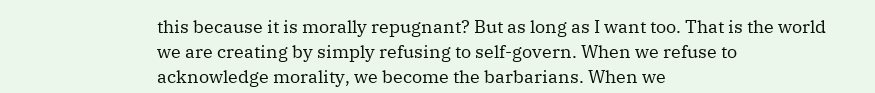this because it is morally repugnant? But as long as I want too. That is the world we are creating by simply refusing to self-govern. When we refuse to acknowledge morality, we become the barbarians. When we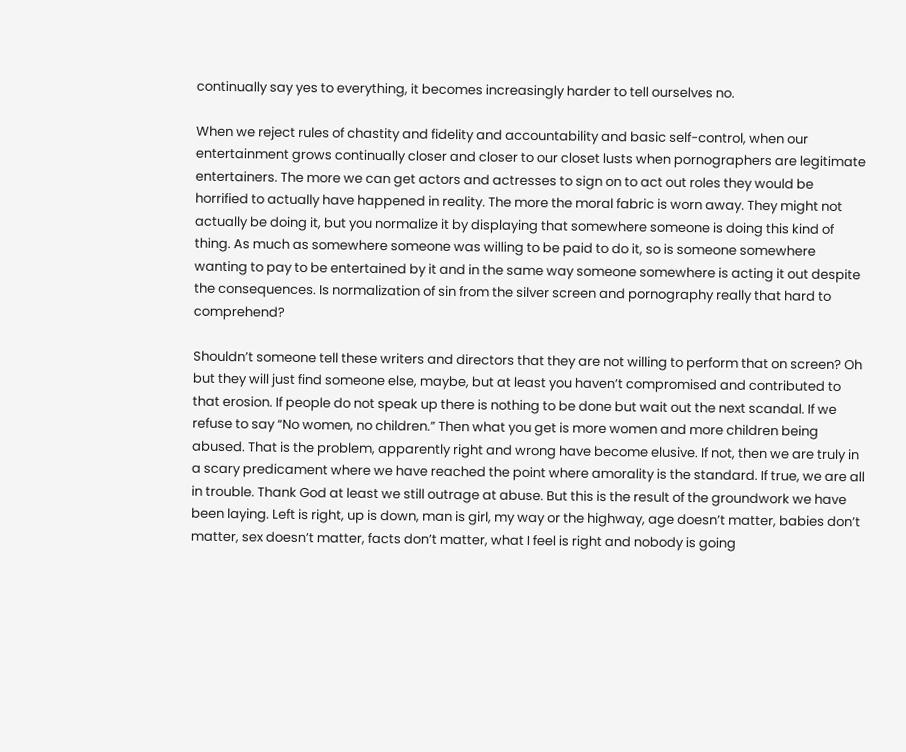continually say yes to everything, it becomes increasingly harder to tell ourselves no.

When we reject rules of chastity and fidelity and accountability and basic self-control, when our entertainment grows continually closer and closer to our closet lusts when pornographers are legitimate entertainers. The more we can get actors and actresses to sign on to act out roles they would be horrified to actually have happened in reality. The more the moral fabric is worn away. They might not actually be doing it, but you normalize it by displaying that somewhere someone is doing this kind of thing. As much as somewhere someone was willing to be paid to do it, so is someone somewhere wanting to pay to be entertained by it and in the same way someone somewhere is acting it out despite the consequences. Is normalization of sin from the silver screen and pornography really that hard to comprehend?

Shouldn’t someone tell these writers and directors that they are not willing to perform that on screen? Oh but they will just find someone else, maybe, but at least you haven’t compromised and contributed to that erosion. If people do not speak up there is nothing to be done but wait out the next scandal. If we refuse to say “No women, no children.” Then what you get is more women and more children being abused. That is the problem, apparently right and wrong have become elusive. If not, then we are truly in a scary predicament where we have reached the point where amorality is the standard. If true, we are all in trouble. Thank God at least we still outrage at abuse. But this is the result of the groundwork we have been laying. Left is right, up is down, man is girl, my way or the highway, age doesn’t matter, babies don’t matter, sex doesn’t matter, facts don’t matter, what I feel is right and nobody is going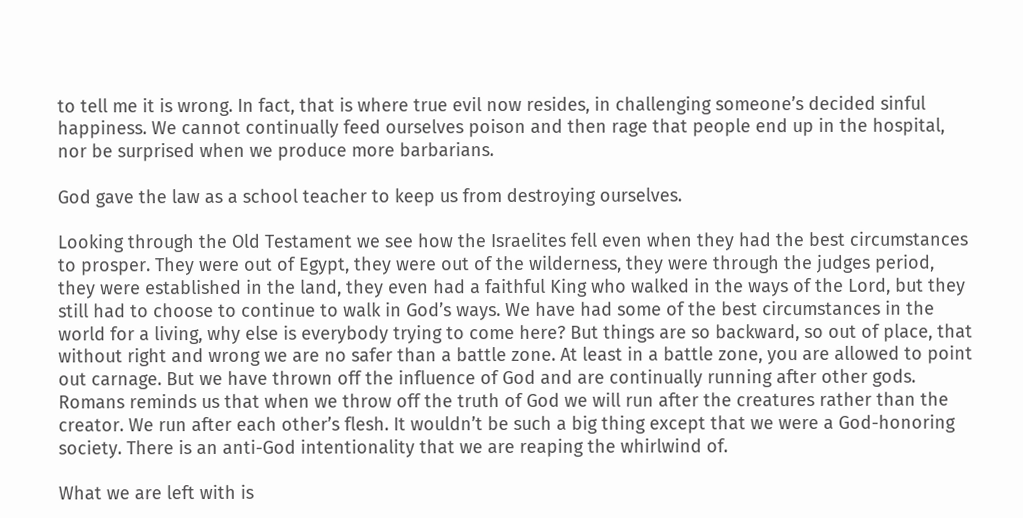to tell me it is wrong. In fact, that is where true evil now resides, in challenging someone’s decided sinful happiness. We cannot continually feed ourselves poison and then rage that people end up in the hospital, nor be surprised when we produce more barbarians.

God gave the law as a school teacher to keep us from destroying ourselves.

Looking through the Old Testament we see how the Israelites fell even when they had the best circumstances to prosper. They were out of Egypt, they were out of the wilderness, they were through the judges period, they were established in the land, they even had a faithful King who walked in the ways of the Lord, but they still had to choose to continue to walk in God’s ways. We have had some of the best circumstances in the world for a living, why else is everybody trying to come here? But things are so backward, so out of place, that without right and wrong we are no safer than a battle zone. At least in a battle zone, you are allowed to point out carnage. But we have thrown off the influence of God and are continually running after other gods. Romans reminds us that when we throw off the truth of God we will run after the creatures rather than the creator. We run after each other’s flesh. It wouldn’t be such a big thing except that we were a God-honoring society. There is an anti-God intentionality that we are reaping the whirlwind of.

What we are left with is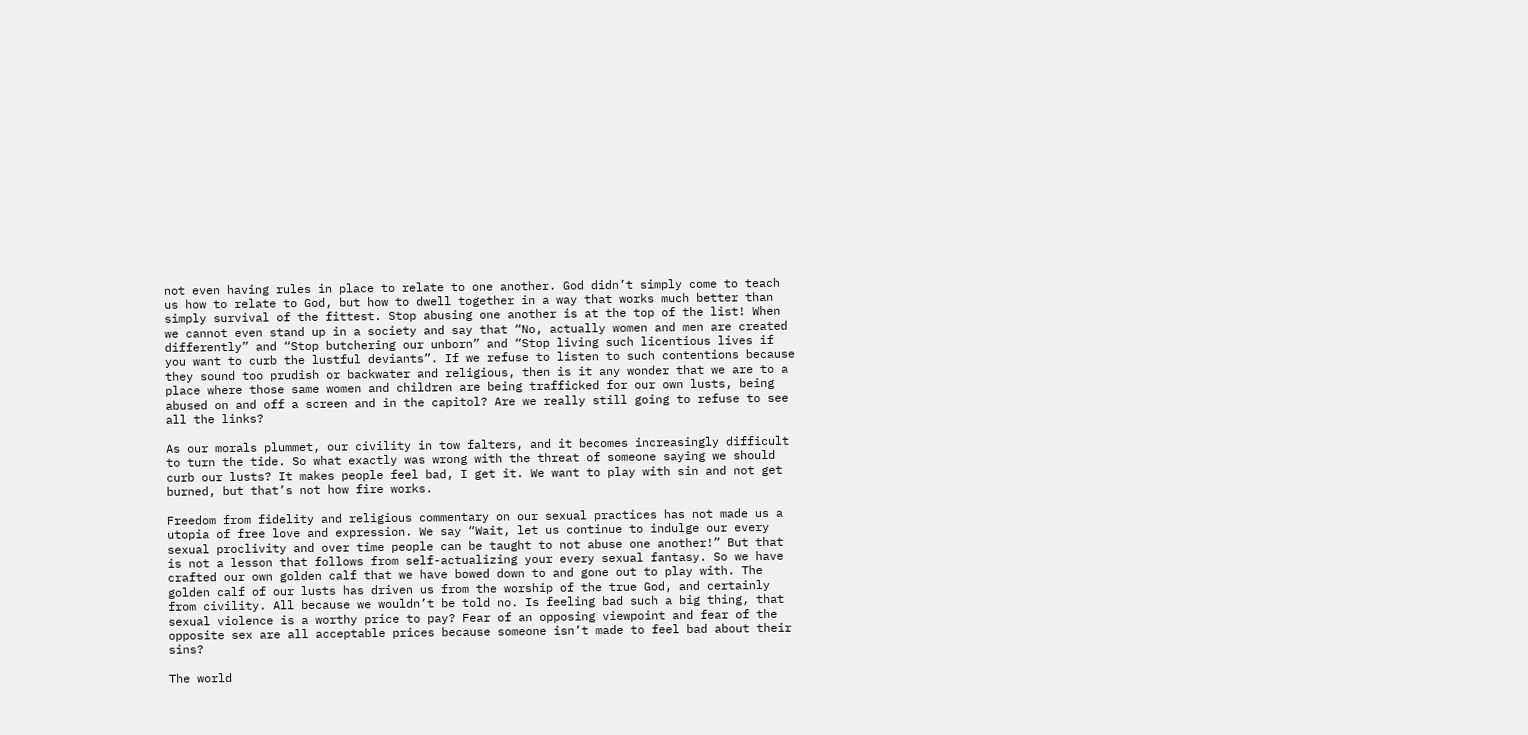not even having rules in place to relate to one another. God didn’t simply come to teach us how to relate to God, but how to dwell together in a way that works much better than simply survival of the fittest. Stop abusing one another is at the top of the list! When we cannot even stand up in a society and say that “No, actually women and men are created differently” and “Stop butchering our unborn” and “Stop living such licentious lives if you want to curb the lustful deviants”. If we refuse to listen to such contentions because they sound too prudish or backwater and religious, then is it any wonder that we are to a place where those same women and children are being trafficked for our own lusts, being abused on and off a screen and in the capitol? Are we really still going to refuse to see all the links?

As our morals plummet, our civility in tow falters, and it becomes increasingly difficult to turn the tide. So what exactly was wrong with the threat of someone saying we should curb our lusts? It makes people feel bad, I get it. We want to play with sin and not get burned, but that’s not how fire works.

Freedom from fidelity and religious commentary on our sexual practices has not made us a utopia of free love and expression. We say “Wait, let us continue to indulge our every sexual proclivity and over time people can be taught to not abuse one another!” But that is not a lesson that follows from self-actualizing your every sexual fantasy. So we have crafted our own golden calf that we have bowed down to and gone out to play with. The golden calf of our lusts has driven us from the worship of the true God, and certainly from civility. All because we wouldn’t be told no. Is feeling bad such a big thing, that sexual violence is a worthy price to pay? Fear of an opposing viewpoint and fear of the opposite sex are all acceptable prices because someone isn’t made to feel bad about their sins?

The world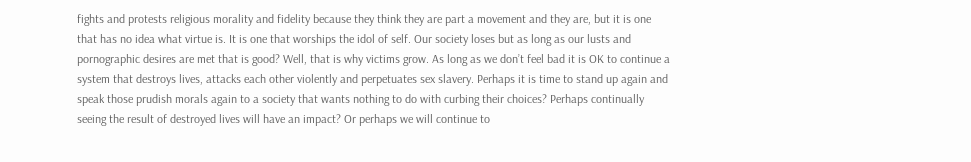fights and protests religious morality and fidelity because they think they are part a movement and they are, but it is one that has no idea what virtue is. It is one that worships the idol of self. Our society loses but as long as our lusts and pornographic desires are met that is good? Well, that is why victims grow. As long as we don’t feel bad it is OK to continue a system that destroys lives, attacks each other violently and perpetuates sex slavery. Perhaps it is time to stand up again and speak those prudish morals again to a society that wants nothing to do with curbing their choices? Perhaps continually seeing the result of destroyed lives will have an impact? Or perhaps we will continue to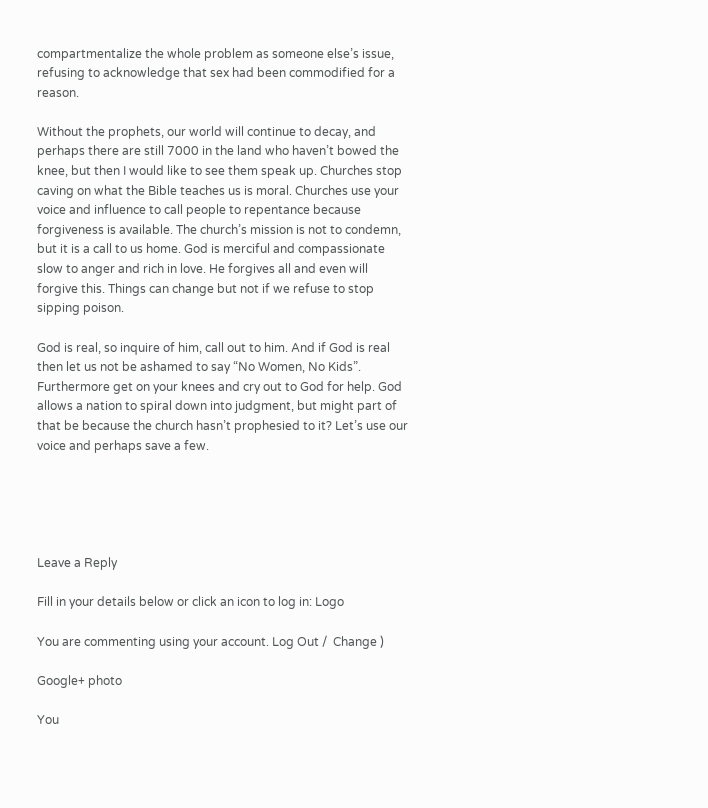compartmentalize the whole problem as someone else’s issue, refusing to acknowledge that sex had been commodified for a reason.

Without the prophets, our world will continue to decay, and perhaps there are still 7000 in the land who haven’t bowed the knee, but then I would like to see them speak up. Churches stop caving on what the Bible teaches us is moral. Churches use your voice and influence to call people to repentance because forgiveness is available. The church’s mission is not to condemn, but it is a call to us home. God is merciful and compassionate slow to anger and rich in love. He forgives all and even will forgive this. Things can change but not if we refuse to stop sipping poison.

God is real, so inquire of him, call out to him. And if God is real then let us not be ashamed to say “No Women, No Kids”. Furthermore get on your knees and cry out to God for help. God allows a nation to spiral down into judgment, but might part of that be because the church hasn’t prophesied to it? Let’s use our voice and perhaps save a few.





Leave a Reply

Fill in your details below or click an icon to log in: Logo

You are commenting using your account. Log Out /  Change )

Google+ photo

You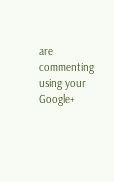are commenting using your Google+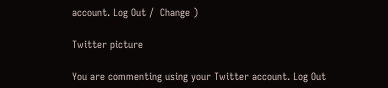account. Log Out /  Change )

Twitter picture

You are commenting using your Twitter account. Log Out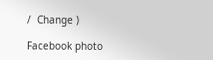/  Change )

Facebook photo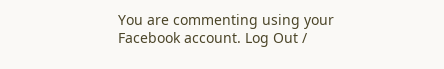You are commenting using your Facebook account. Log Out /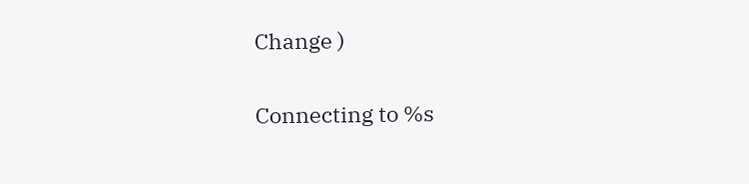Change )

Connecting to %s